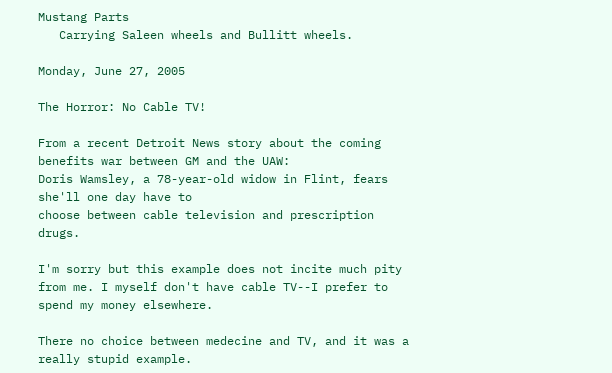Mustang Parts
   Carrying Saleen wheels and Bullitt wheels.

Monday, June 27, 2005

The Horror: No Cable TV!

From a recent Detroit News story about the coming benefits war between GM and the UAW:
Doris Wamsley, a 78-year-old widow in Flint, fears she'll one day have to
choose between cable television and prescription drugs.

I'm sorry but this example does not incite much pity from me. I myself don't have cable TV--I prefer to spend my money elsewhere.

There no choice between medecine and TV, and it was a really stupid example.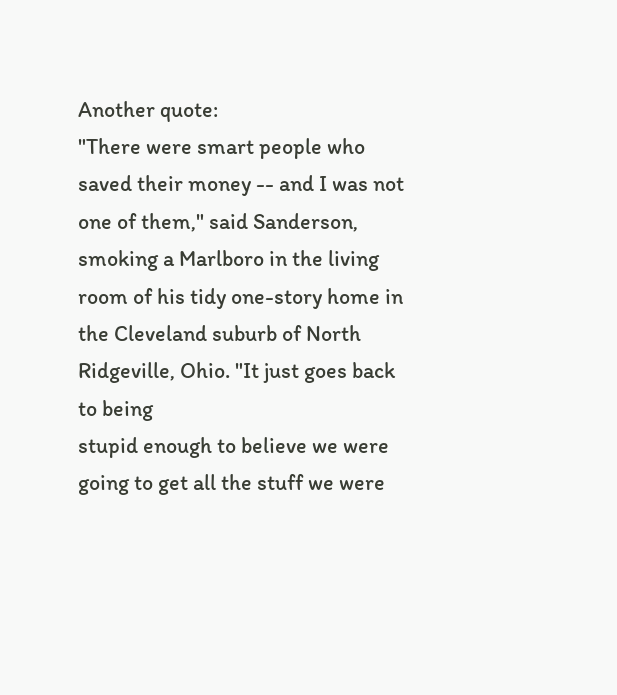Another quote:
"There were smart people who saved their money -- and I was not one of them," said Sanderson, smoking a Marlboro in the living room of his tidy one-story home in the Cleveland suburb of North Ridgeville, Ohio. "It just goes back to being
stupid enough to believe we were going to get all the stuff we were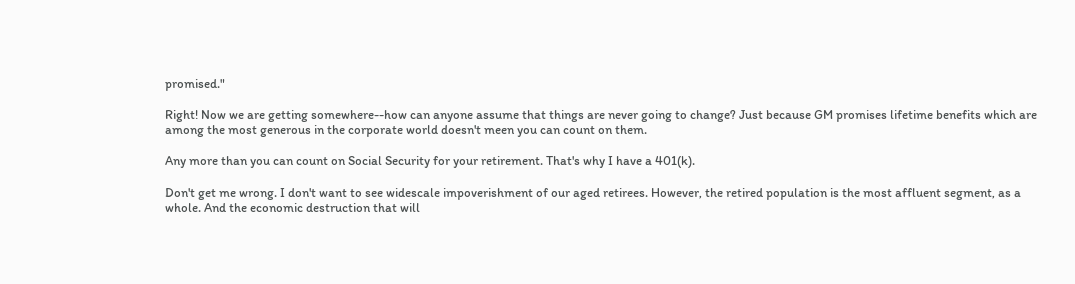promised."

Right! Now we are getting somewhere--how can anyone assume that things are never going to change? Just because GM promises lifetime benefits which are among the most generous in the corporate world doesn't meen you can count on them.

Any more than you can count on Social Security for your retirement. That's why I have a 401(k).

Don't get me wrong. I don't want to see widescale impoverishment of our aged retirees. However, the retired population is the most affluent segment, as a whole. And the economic destruction that will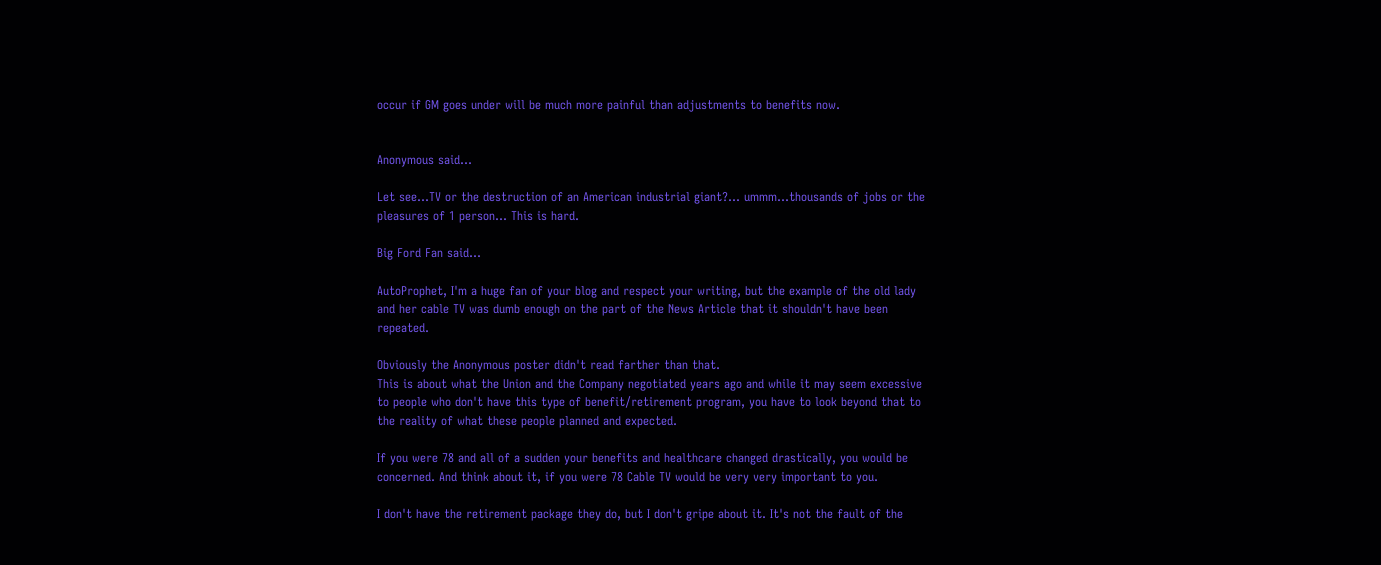occur if GM goes under will be much more painful than adjustments to benefits now.


Anonymous said...

Let see...TV or the destruction of an American industrial giant?... ummm...thousands of jobs or the pleasures of 1 person... This is hard.

Big Ford Fan said...

AutoProphet, I'm a huge fan of your blog and respect your writing, but the example of the old lady and her cable TV was dumb enough on the part of the News Article that it shouldn't have been repeated.

Obviously the Anonymous poster didn't read farther than that.
This is about what the Union and the Company negotiated years ago and while it may seem excessive to people who don't have this type of benefit/retirement program, you have to look beyond that to the reality of what these people planned and expected.

If you were 78 and all of a sudden your benefits and healthcare changed drastically, you would be concerned. And think about it, if you were 78 Cable TV would be very very important to you.

I don't have the retirement package they do, but I don't gripe about it. It's not the fault of the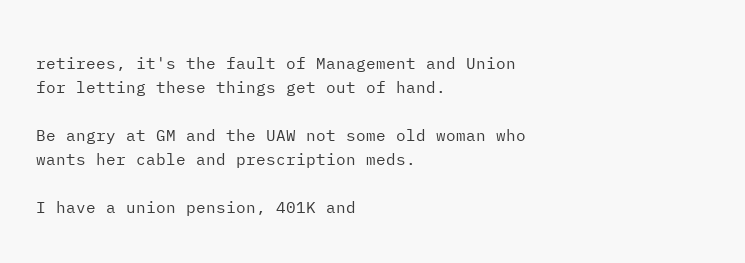retirees, it's the fault of Management and Union for letting these things get out of hand.

Be angry at GM and the UAW not some old woman who wants her cable and prescription meds.

I have a union pension, 401K and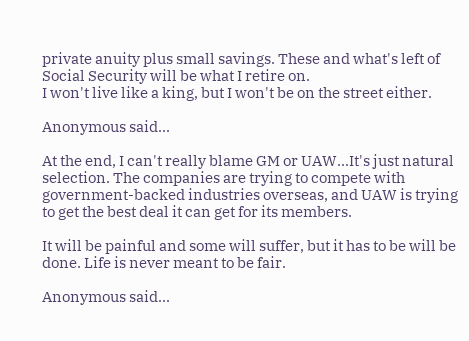private anuity plus small savings. These and what's left of Social Security will be what I retire on.
I won't live like a king, but I won't be on the street either.

Anonymous said...

At the end, I can't really blame GM or UAW...It's just natural selection. The companies are trying to compete with government-backed industries overseas, and UAW is trying to get the best deal it can get for its members.

It will be painful and some will suffer, but it has to be will be done. Life is never meant to be fair.

Anonymous said...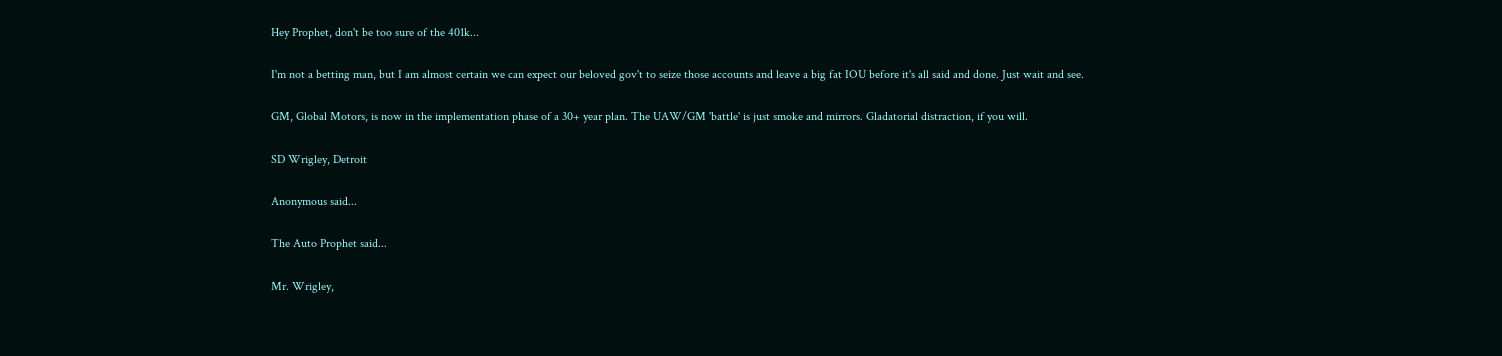Hey Prophet, don't be too sure of the 401k...

I'm not a betting man, but I am almost certain we can expect our beloved gov't to seize those accounts and leave a big fat IOU before it's all said and done. Just wait and see.

GM, Global Motors, is now in the implementation phase of a 30+ year plan. The UAW/GM 'battle' is just smoke and mirrors. Gladatorial distraction, if you will.

SD Wrigley, Detroit

Anonymous said...

The Auto Prophet said...

Mr. Wrigley,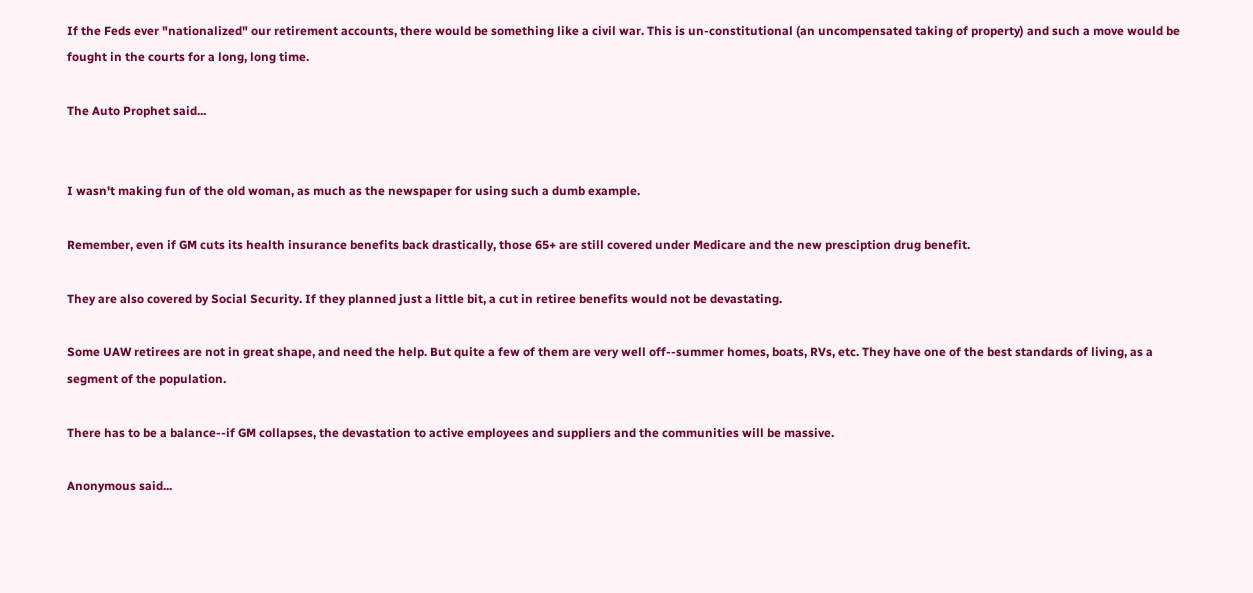If the Feds ever "nationalized" our retirement accounts, there would be something like a civil war. This is un-constitutional (an uncompensated taking of property) and such a move would be fought in the courts for a long, long time.

The Auto Prophet said...


I wasn't making fun of the old woman, as much as the newspaper for using such a dumb example.

Remember, even if GM cuts its health insurance benefits back drastically, those 65+ are still covered under Medicare and the new presciption drug benefit.

They are also covered by Social Security. If they planned just a little bit, a cut in retiree benefits would not be devastating.

Some UAW retirees are not in great shape, and need the help. But quite a few of them are very well off--summer homes, boats, RVs, etc. They have one of the best standards of living, as a segment of the population.

There has to be a balance--if GM collapses, the devastation to active employees and suppliers and the communities will be massive.

Anonymous said...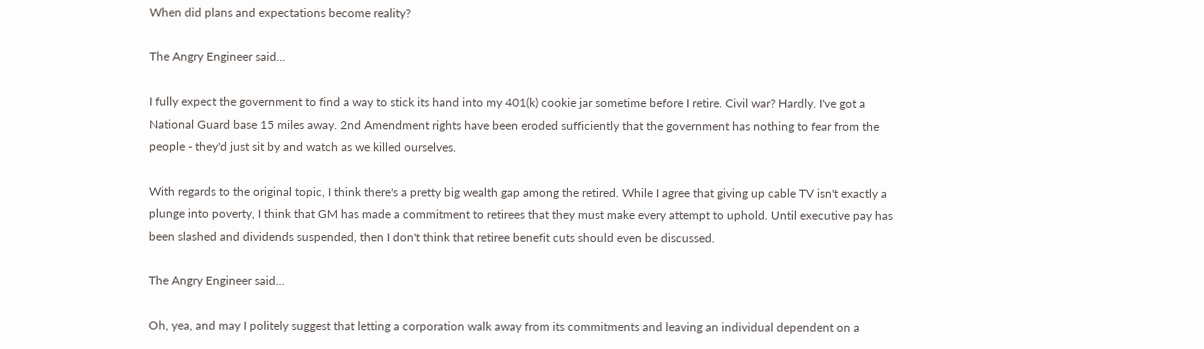When did plans and expectations become reality?

The Angry Engineer said...

I fully expect the government to find a way to stick its hand into my 401(k) cookie jar sometime before I retire. Civil war? Hardly. I've got a National Guard base 15 miles away. 2nd Amendment rights have been eroded sufficiently that the government has nothing to fear from the people - they'd just sit by and watch as we killed ourselves.

With regards to the original topic, I think there's a pretty big wealth gap among the retired. While I agree that giving up cable TV isn't exactly a plunge into poverty, I think that GM has made a commitment to retirees that they must make every attempt to uphold. Until executive pay has been slashed and dividends suspended, then I don't think that retiree benefit cuts should even be discussed.

The Angry Engineer said...

Oh, yea, and may I politely suggest that letting a corporation walk away from its commitments and leaving an individual dependent on a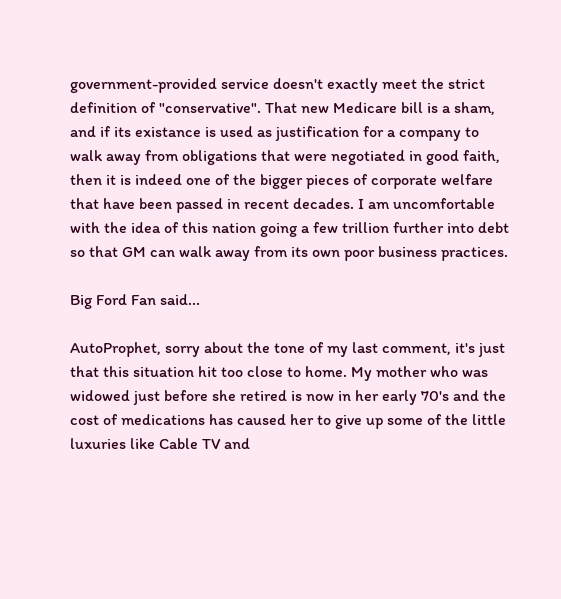government-provided service doesn't exactly meet the strict definition of "conservative". That new Medicare bill is a sham, and if its existance is used as justification for a company to walk away from obligations that were negotiated in good faith, then it is indeed one of the bigger pieces of corporate welfare that have been passed in recent decades. I am uncomfortable with the idea of this nation going a few trillion further into debt so that GM can walk away from its own poor business practices.

Big Ford Fan said...

AutoProphet, sorry about the tone of my last comment, it's just that this situation hit too close to home. My mother who was widowed just before she retired is now in her early 70's and the cost of medications has caused her to give up some of the little luxuries like Cable TV and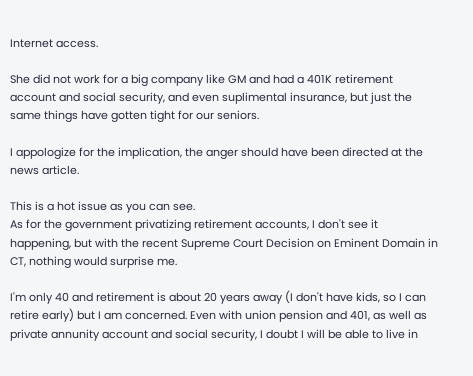Internet access.

She did not work for a big company like GM and had a 401K retirement account and social security, and even suplimental insurance, but just the same things have gotten tight for our seniors.

I appologize for the implication, the anger should have been directed at the news article.

This is a hot issue as you can see.
As for the government privatizing retirement accounts, I don't see it happening, but with the recent Supreme Court Decision on Eminent Domain in CT, nothing would surprise me.

I'm only 40 and retirement is about 20 years away (I don't have kids, so I can retire early) but I am concerned. Even with union pension and 401, as well as private annunity account and social security, I doubt I will be able to live in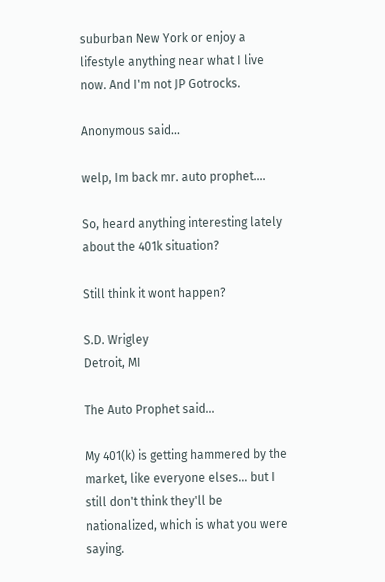suburban New York or enjoy a lifestyle anything near what I live now. And I'm not JP Gotrocks.

Anonymous said...

welp, Im back mr. auto prophet....

So, heard anything interesting lately about the 401k situation?

Still think it wont happen?

S.D. Wrigley
Detroit, MI

The Auto Prophet said...

My 401(k) is getting hammered by the market, like everyone elses... but I still don't think they'll be nationalized, which is what you were saying.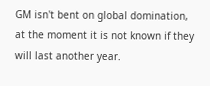GM isn't bent on global domination, at the moment it is not known if they will last another year.